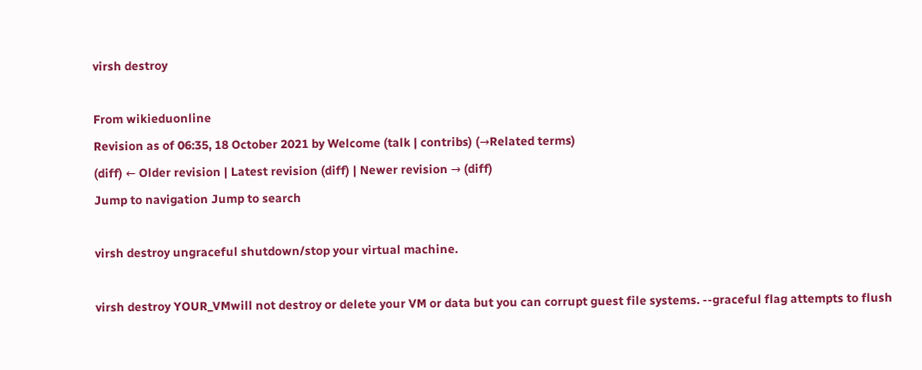virsh destroy

From wikieduonline
Revision as of 06:35, 18 October 2021 by Welcome (talk | contribs) (→Related terms)
(diff) ← Older revision | Latest revision (diff) | Newer revision → (diff)
Jump to navigation Jump to search

virsh destroy ungraceful shutdown/stop your virtual machine.

virsh destroy YOUR_VMwill not destroy or delete your VM or data but you can corrupt guest file systems. --graceful flag attempts to flush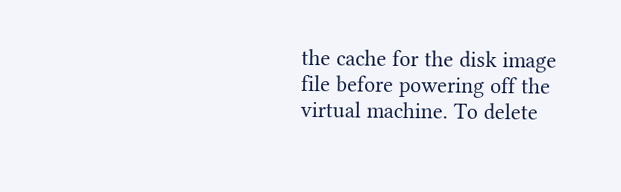the cache for the disk image file before powering off the virtual machine. To delete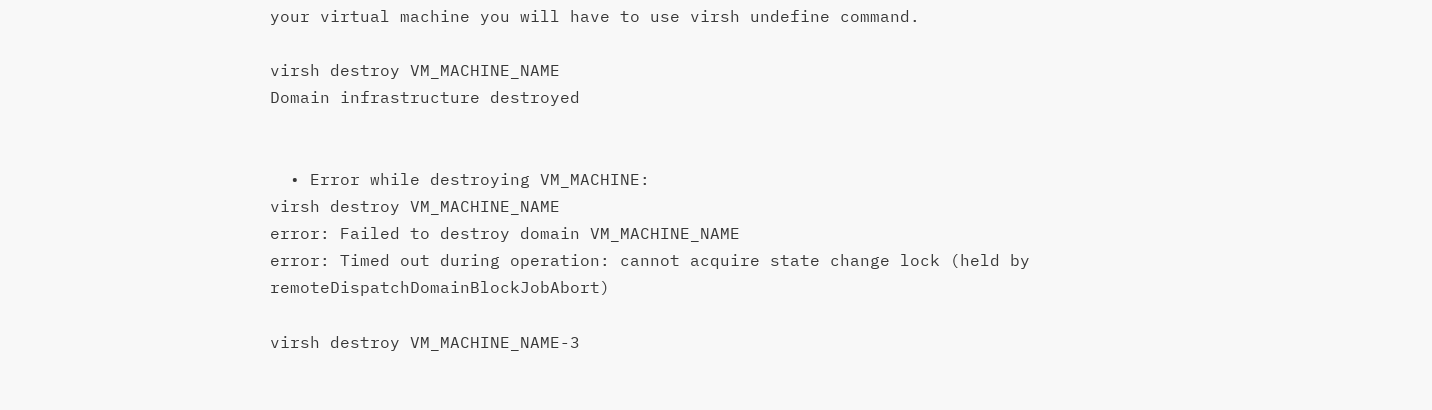your virtual machine you will have to use virsh undefine command.

virsh destroy VM_MACHINE_NAME
Domain infrastructure destroyed


  • Error while destroying VM_MACHINE:
virsh destroy VM_MACHINE_NAME
error: Failed to destroy domain VM_MACHINE_NAME
error: Timed out during operation: cannot acquire state change lock (held by remoteDispatchDomainBlockJobAbort)

virsh destroy VM_MACHINE_NAME-3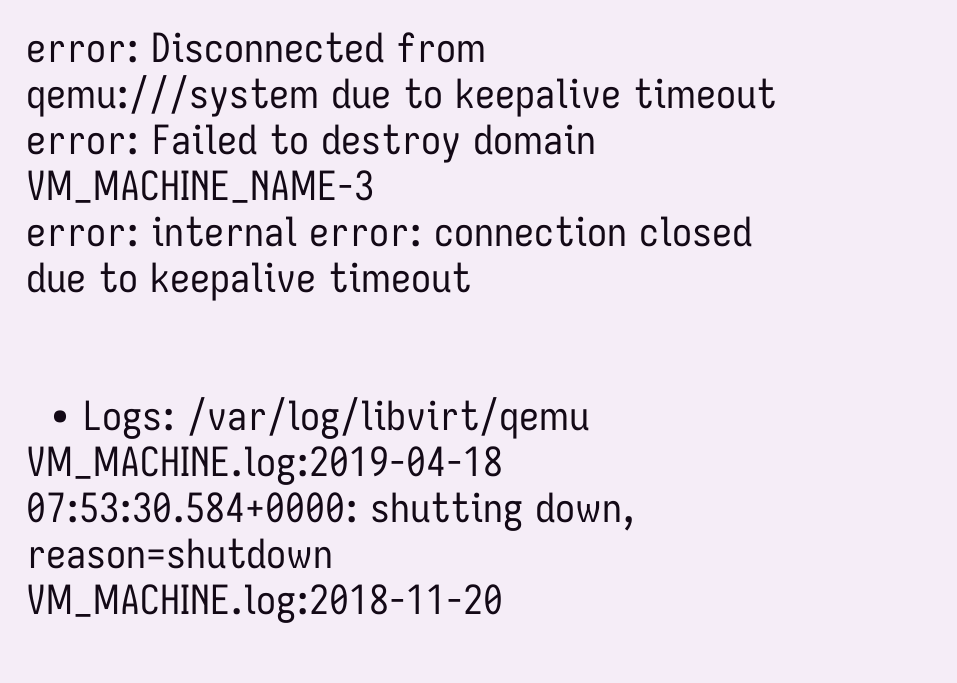error: Disconnected from qemu:///system due to keepalive timeout
error: Failed to destroy domain VM_MACHINE_NAME-3
error: internal error: connection closed due to keepalive timeout


  • Logs: /var/log/libvirt/qemu
VM_MACHINE.log:2019-04-18 07:53:30.584+0000: shutting down, reason=shutdown
VM_MACHINE.log:2018-11-20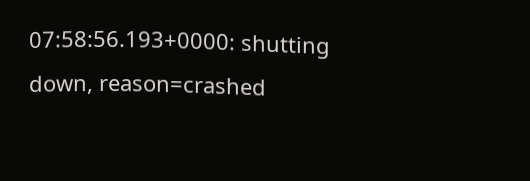07:58:56.193+0000: shutting down, reason=crashed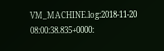VM_MACHINE.log:2018-11-20 08:00:38.835+0000: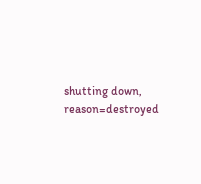shutting down, reason=destroyed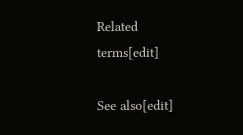Related terms[edit]

See also[edit]